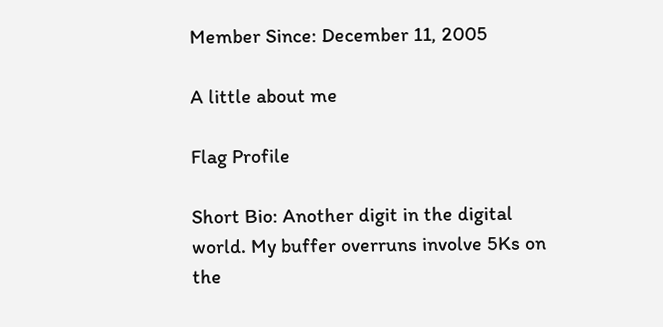Member Since: December 11, 2005

A little about me

Flag Profile

Short Bio: Another digit in the digital world. My buffer overruns involve 5Ks on the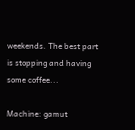weekends. The best part is stopping and having some coffee...

Machine: gamut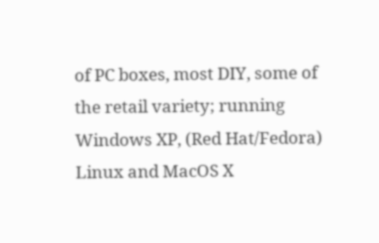of PC boxes, most DIY, some of the retail variety; running Windows XP, (Red Hat/Fedora) Linux and MacOS X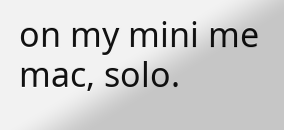on my mini me mac, solo.